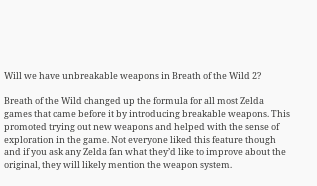Will we have unbreakable weapons in Breath of the Wild 2?

Breath of the Wild changed up the formula for all most Zelda games that came before it by introducing breakable weapons. This promoted trying out new weapons and helped with the sense of exploration in the game. Not everyone liked this feature though and if you ask any Zelda fan what they’d like to improve about the original, they will likely mention the weapon system.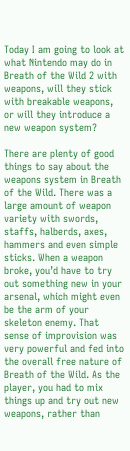Today I am going to look at what Nintendo may do in Breath of the Wild 2 with weapons, will they stick with breakable weapons, or will they introduce a new weapon system?

There are plenty of good things to say about the weapons system in Breath of the Wild. There was a large amount of weapon variety with swords, staffs, halberds, axes, hammers and even simple sticks. When a weapon broke, you’d have to try out something new in your arsenal, which might even be the arm of your skeleton enemy. That sense of improvision was very powerful and fed into the overall free nature of Breath of the Wild. As the player, you had to mix things up and try out new weapons, rather than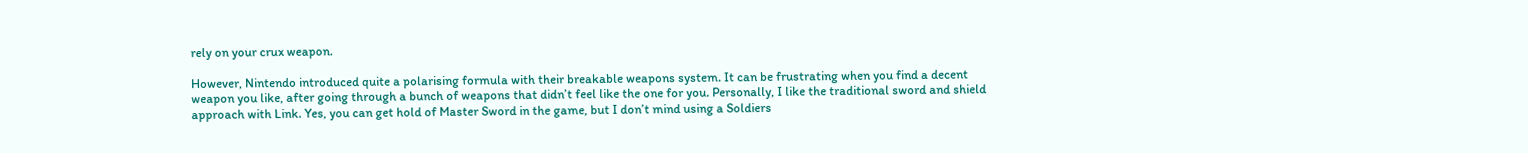rely on your crux weapon.

However, Nintendo introduced quite a polarising formula with their breakable weapons system. It can be frustrating when you find a decent weapon you like, after going through a bunch of weapons that didn’t feel like the one for you. Personally, I like the traditional sword and shield approach with Link. Yes, you can get hold of Master Sword in the game, but I don’t mind using a Soldiers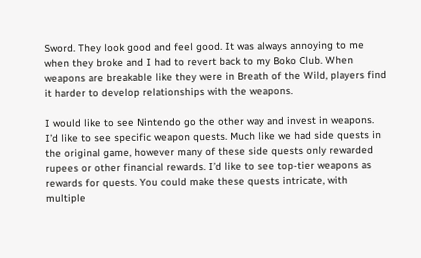Sword. They look good and feel good. It was always annoying to me when they broke and I had to revert back to my Boko Club. When weapons are breakable like they were in Breath of the Wild, players find it harder to develop relationships with the weapons.

I would like to see Nintendo go the other way and invest in weapons. I’d like to see specific weapon quests. Much like we had side quests in the original game, however many of these side quests only rewarded rupees or other financial rewards. I’d like to see top-tier weapons as rewards for quests. You could make these quests intricate, with multiple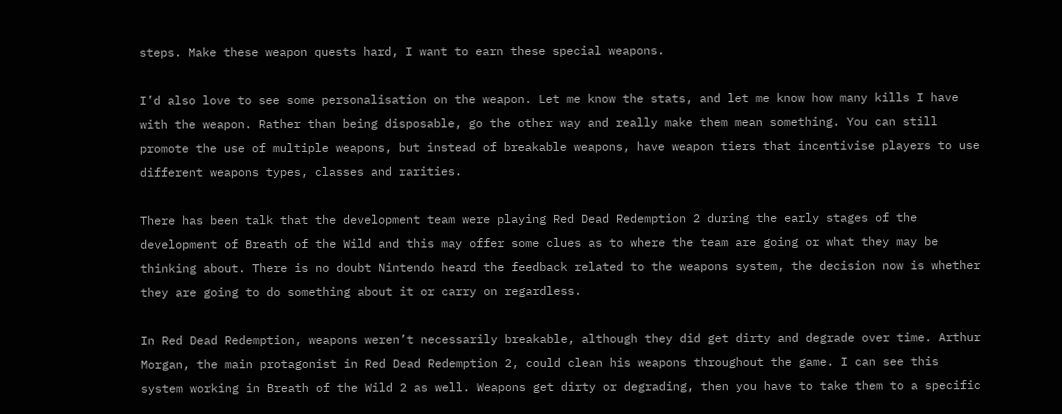steps. Make these weapon quests hard, I want to earn these special weapons.

I’d also love to see some personalisation on the weapon. Let me know the stats, and let me know how many kills I have with the weapon. Rather than being disposable, go the other way and really make them mean something. You can still promote the use of multiple weapons, but instead of breakable weapons, have weapon tiers that incentivise players to use different weapons types, classes and rarities.

There has been talk that the development team were playing Red Dead Redemption 2 during the early stages of the development of Breath of the Wild and this may offer some clues as to where the team are going or what they may be thinking about. There is no doubt Nintendo heard the feedback related to the weapons system, the decision now is whether they are going to do something about it or carry on regardless.

In Red Dead Redemption, weapons weren’t necessarily breakable, although they did get dirty and degrade over time. Arthur Morgan, the main protagonist in Red Dead Redemption 2, could clean his weapons throughout the game. I can see this system working in Breath of the Wild 2 as well. Weapons get dirty or degrading, then you have to take them to a specific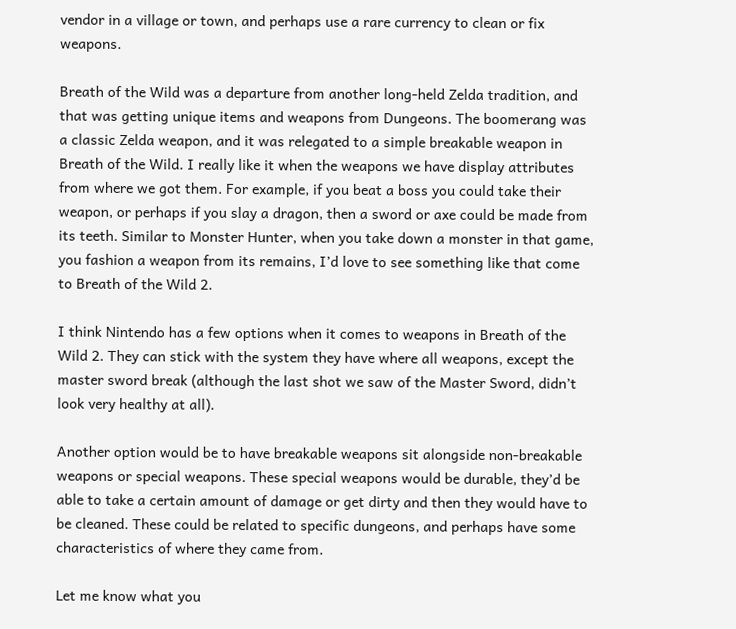vendor in a village or town, and perhaps use a rare currency to clean or fix weapons.

Breath of the Wild was a departure from another long-held Zelda tradition, and that was getting unique items and weapons from Dungeons. The boomerang was a classic Zelda weapon, and it was relegated to a simple breakable weapon in Breath of the Wild. I really like it when the weapons we have display attributes from where we got them. For example, if you beat a boss you could take their weapon, or perhaps if you slay a dragon, then a sword or axe could be made from its teeth. Similar to Monster Hunter, when you take down a monster in that game, you fashion a weapon from its remains, I’d love to see something like that come to Breath of the Wild 2.

I think Nintendo has a few options when it comes to weapons in Breath of the Wild 2. They can stick with the system they have where all weapons, except the master sword break (although the last shot we saw of the Master Sword, didn’t look very healthy at all).

Another option would be to have breakable weapons sit alongside non-breakable weapons or special weapons. These special weapons would be durable, they’d be able to take a certain amount of damage or get dirty and then they would have to be cleaned. These could be related to specific dungeons, and perhaps have some characteristics of where they came from.

Let me know what you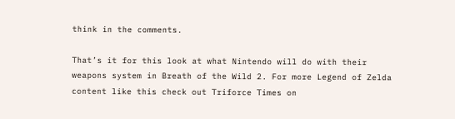think in the comments.

That’s it for this look at what Nintendo will do with their weapons system in Breath of the Wild 2. For more Legend of Zelda content like this check out Triforce Times on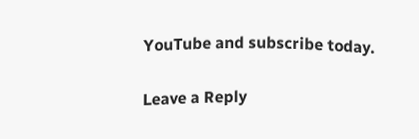YouTube and subscribe today.

Leave a Reply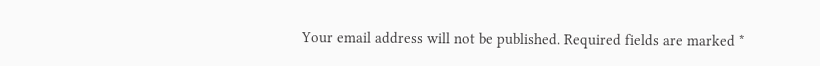Your email address will not be published. Required fields are marked *